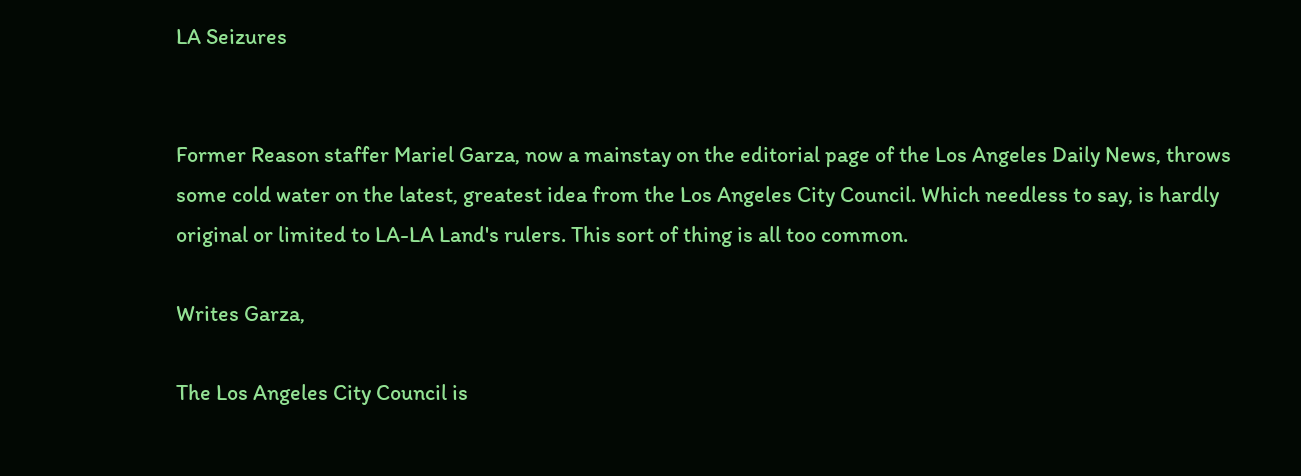LA Seizures


Former Reason staffer Mariel Garza, now a mainstay on the editorial page of the Los Angeles Daily News, throws some cold water on the latest, greatest idea from the Los Angeles City Council. Which needless to say, is hardly original or limited to LA-LA Land's rulers. This sort of thing is all too common.

Writes Garza,

The Los Angeles City Council is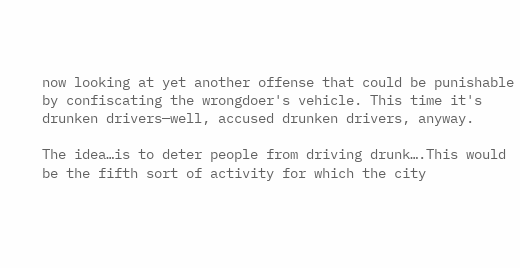now looking at yet another offense that could be punishable by confiscating the wrongdoer's vehicle. This time it's drunken drivers—well, accused drunken drivers, anyway.

The idea…is to deter people from driving drunk….This would be the fifth sort of activity for which the city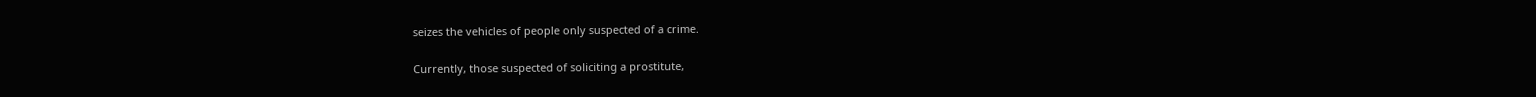seizes the vehicles of people only suspected of a crime.

Currently, those suspected of soliciting a prostitute,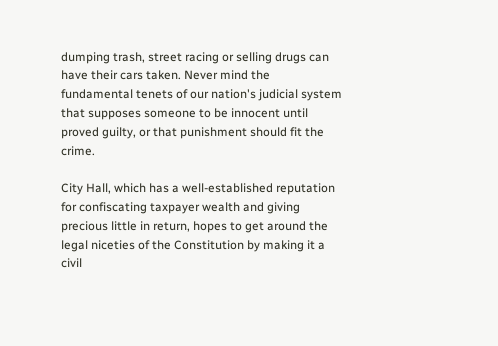dumping trash, street racing or selling drugs can have their cars taken. Never mind the fundamental tenets of our nation's judicial system that supposes someone to be innocent until proved guilty, or that punishment should fit the crime.

City Hall, which has a well-established reputation for confiscating taxpayer wealth and giving precious little in return, hopes to get around the legal niceties of the Constitution by making it a civil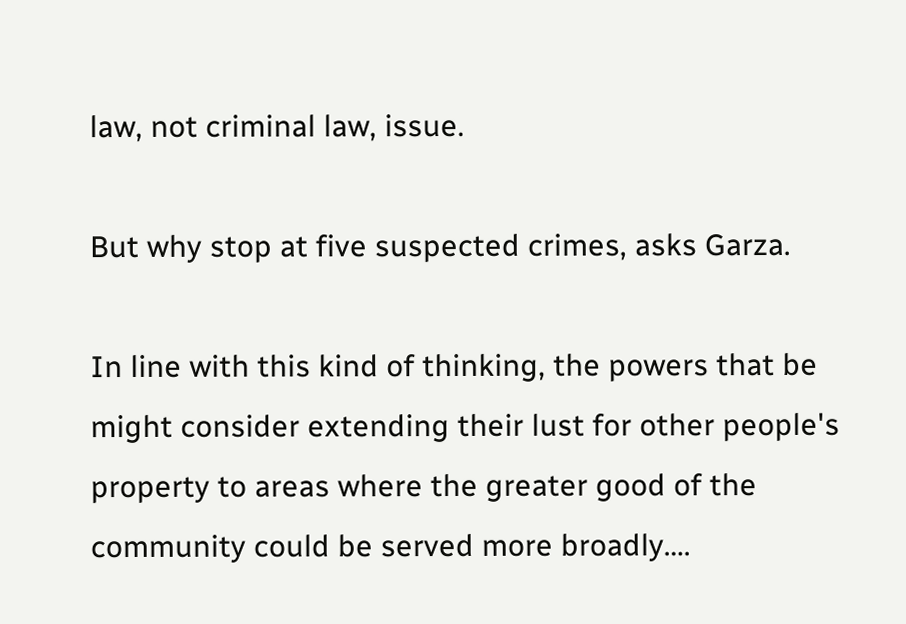law, not criminal law, issue.

But why stop at five suspected crimes, asks Garza.

In line with this kind of thinking, the powers that be might consider extending their lust for other people's property to areas where the greater good of the community could be served more broadly….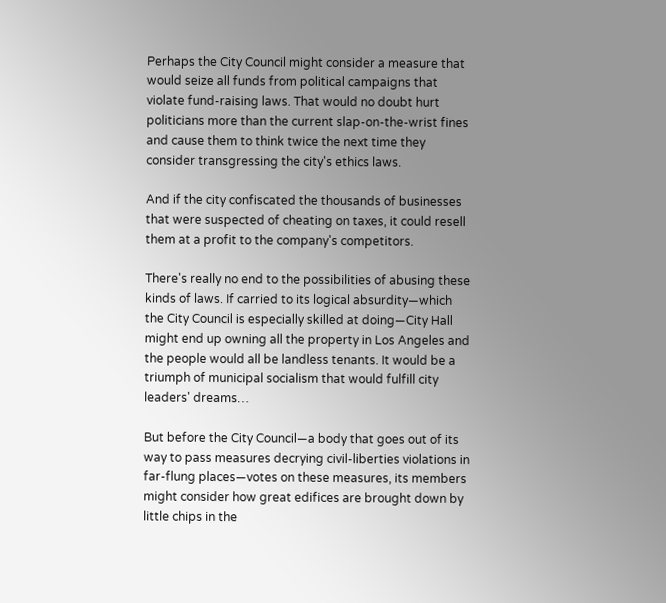Perhaps the City Council might consider a measure that would seize all funds from political campaigns that violate fund-raising laws. That would no doubt hurt politicians more than the current slap-on-the-wrist fines and cause them to think twice the next time they consider transgressing the city's ethics laws.

And if the city confiscated the thousands of businesses that were suspected of cheating on taxes, it could resell them at a profit to the company's competitors.

There's really no end to the possibilities of abusing these kinds of laws. If carried to its logical absurdity—which the City Council is especially skilled at doing—City Hall might end up owning all the property in Los Angeles and the people would all be landless tenants. It would be a triumph of municipal socialism that would fulfill city leaders' dreams…

But before the City Council—a body that goes out of its way to pass measures decrying civil-liberties violations in far-flung places—votes on these measures, its members might consider how great edifices are brought down by little chips in the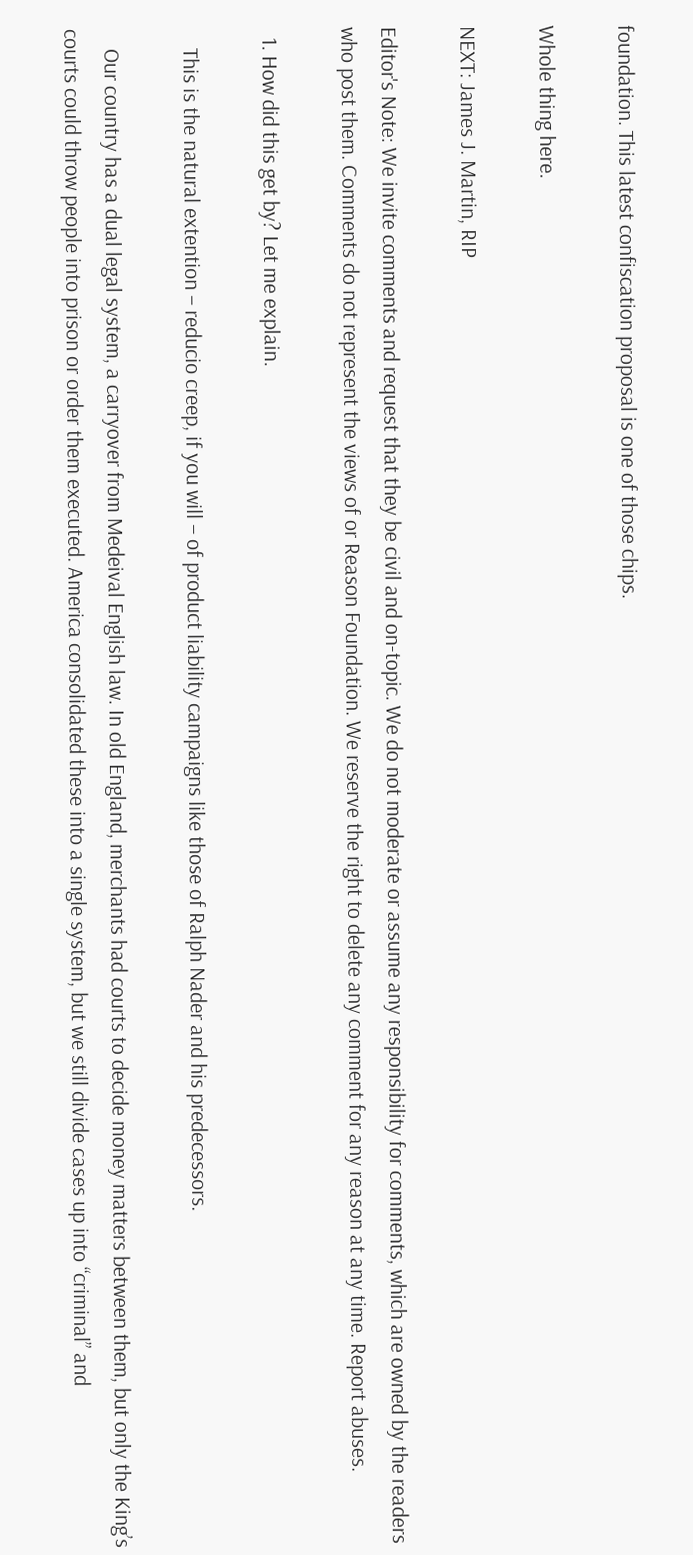foundation. This latest confiscation proposal is one of those chips.

Whole thing here.

NEXT: James J. Martin, RIP

Editor's Note: We invite comments and request that they be civil and on-topic. We do not moderate or assume any responsibility for comments, which are owned by the readers who post them. Comments do not represent the views of or Reason Foundation. We reserve the right to delete any comment for any reason at any time. Report abuses.

  1. How did this get by? Let me explain.

    This is the natural extention – reducio creep, if you will – of product liability campaigns like those of Ralph Nader and his predecessors.

    Our country has a dual legal system, a carryover from Medeival English law. In old England, merchants had courts to decide money matters between them, but only the King’s courts could throw people into prison or order them executed. America consolidated these into a single system, but we still divide cases up into “criminal” and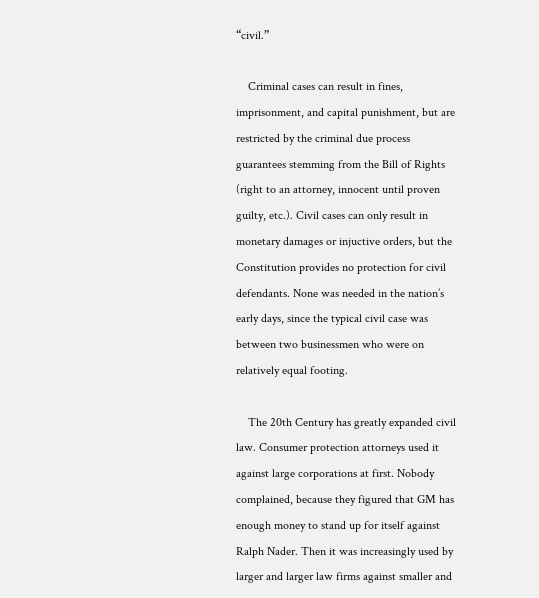“civil.”

    Criminal cases can result in fines, imprisonment, and capital punishment, but are restricted by the criminal due process guarantees stemming from the Bill of Rights (right to an attorney, innocent until proven guilty, etc.). Civil cases can only result in monetary damages or injuctive orders, but the Constitution provides no protection for civil defendants. None was needed in the nation’s early days, since the typical civil case was between two businessmen who were on relatively equal footing.

    The 20th Century has greatly expanded civil law. Consumer protection attorneys used it against large corporations at first. Nobody complained, because they figured that GM has enough money to stand up for itself against Ralph Nader. Then it was increasingly used by larger and larger law firms against smaller and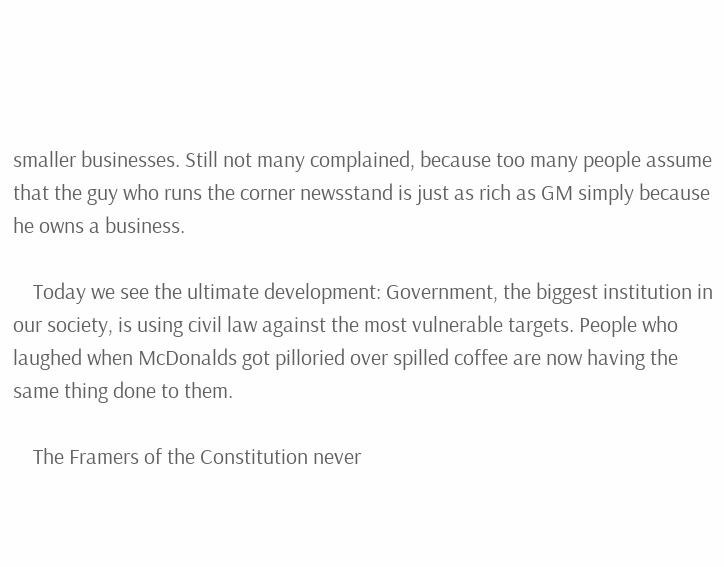smaller businesses. Still not many complained, because too many people assume that the guy who runs the corner newsstand is just as rich as GM simply because he owns a business.

    Today we see the ultimate development: Government, the biggest institution in our society, is using civil law against the most vulnerable targets. People who laughed when McDonalds got pilloried over spilled coffee are now having the same thing done to them.

    The Framers of the Constitution never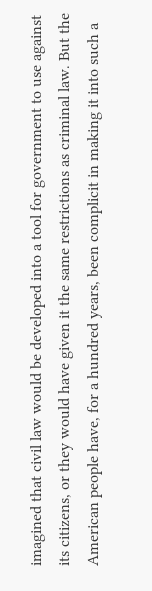imagined that civil law would be developed into a tool for government to use against its citizens, or they would have given it the same restrictions as criminal law. But the American people have, for a hundred years, been complicit in making it into such a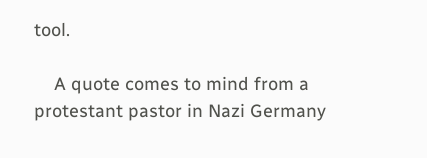tool.

    A quote comes to mind from a protestant pastor in Nazi Germany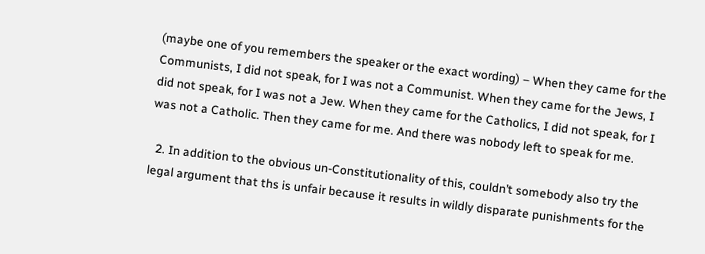(maybe one of you remembers the speaker or the exact wording) – When they came for the Communists, I did not speak, for I was not a Communist. When they came for the Jews, I did not speak, for I was not a Jew. When they came for the Catholics, I did not speak, for I was not a Catholic. Then they came for me. And there was nobody left to speak for me.

  2. In addition to the obvious un-Constitutionality of this, couldn’t somebody also try the legal argument that ths is unfair because it results in wildly disparate punishments for the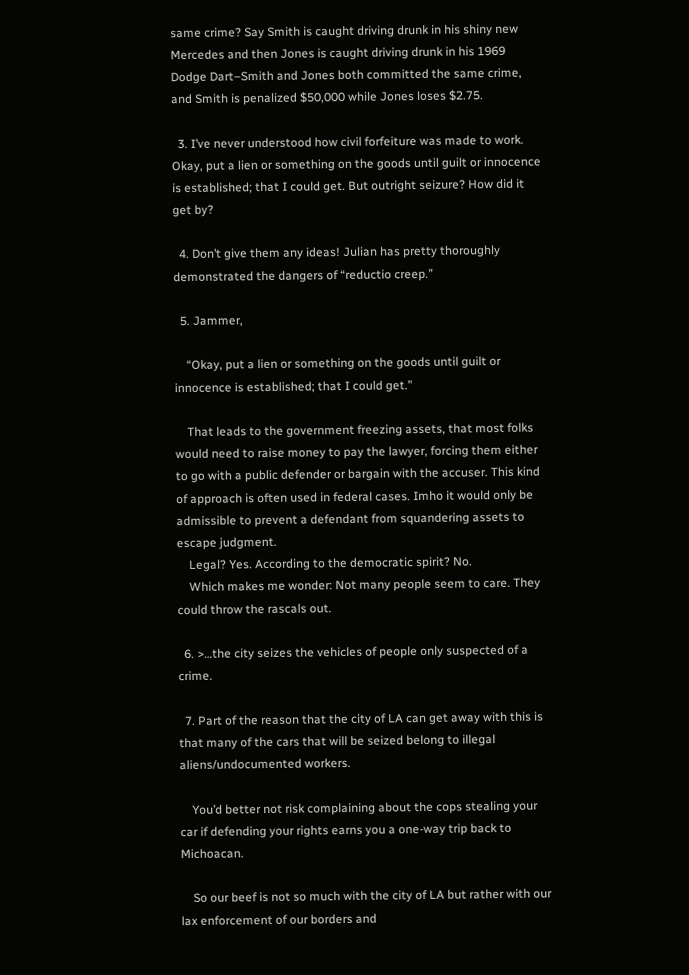same crime? Say Smith is caught driving drunk in his shiny new Mercedes and then Jones is caught driving drunk in his 1969 Dodge Dart–Smith and Jones both committed the same crime, and Smith is penalized $50,000 while Jones loses $2.75.

  3. I’ve never understood how civil forfeiture was made to work. Okay, put a lien or something on the goods until guilt or innocence is established; that I could get. But outright seizure? How did it get by?

  4. Don’t give them any ideas! Julian has pretty thoroughly demonstrated the dangers of “reductio creep.”

  5. Jammer,

    “Okay, put a lien or something on the goods until guilt or innocence is established; that I could get.”

    That leads to the government freezing assets, that most folks would need to raise money to pay the lawyer, forcing them either to go with a public defender or bargain with the accuser. This kind of approach is often used in federal cases. Imho it would only be admissible to prevent a defendant from squandering assets to escape judgment.
    Legal? Yes. According to the democratic spirit? No.
    Which makes me wonder: Not many people seem to care. They could throw the rascals out.

  6. >…the city seizes the vehicles of people only suspected of a crime.

  7. Part of the reason that the city of LA can get away with this is that many of the cars that will be seized belong to illegal aliens/undocumented workers.

    You’d better not risk complaining about the cops stealing your car if defending your rights earns you a one-way trip back to Michoacan.

    So our beef is not so much with the city of LA but rather with our lax enforcement of our borders and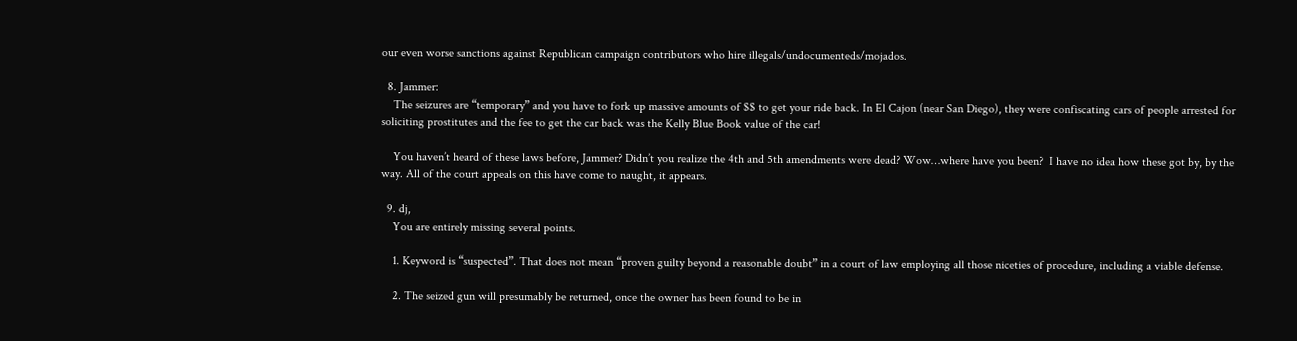our even worse sanctions against Republican campaign contributors who hire illegals/undocumenteds/mojados.

  8. Jammer:
    The seizures are “temporary” and you have to fork up massive amounts of $$ to get your ride back. In El Cajon (near San Diego), they were confiscating cars of people arrested for soliciting prostitutes and the fee to get the car back was the Kelly Blue Book value of the car!

    You haven’t heard of these laws before, Jammer? Didn’t you realize the 4th and 5th amendments were dead? Wow…where have you been?  I have no idea how these got by, by the way. All of the court appeals on this have come to naught, it appears.

  9. dj,
    You are entirely missing several points.

    1. Keyword is “suspected”. That does not mean “proven guilty beyond a reasonable doubt” in a court of law employing all those niceties of procedure, including a viable defense.

    2. The seized gun will presumably be returned, once the owner has been found to be in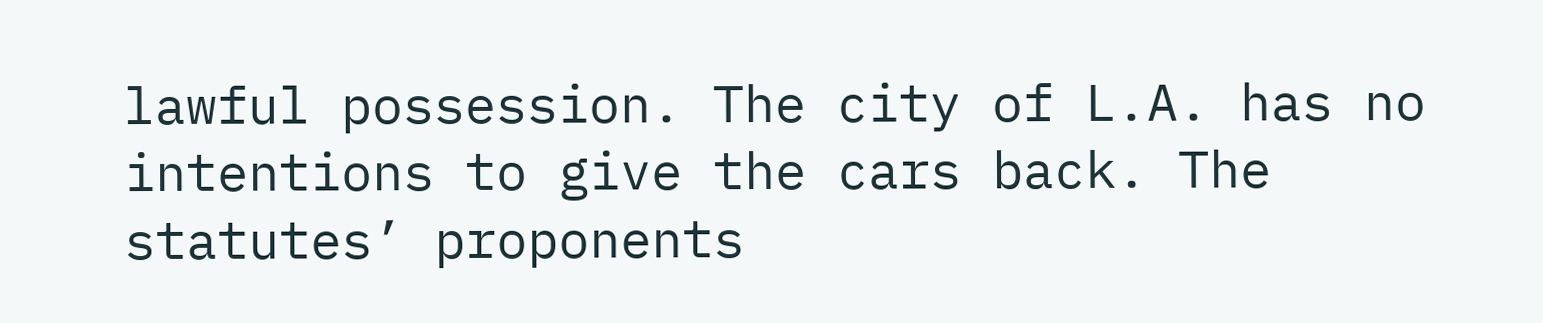lawful possession. The city of L.A. has no intentions to give the cars back. The statutes’ proponents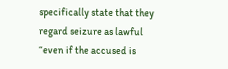specifically state that they regard seizure as lawful “even if the accused is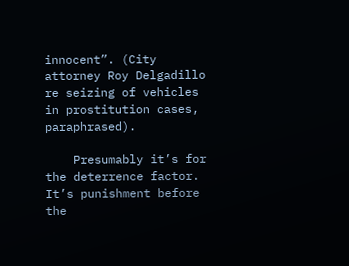innocent”. (City attorney Roy Delgadillo re seizing of vehicles in prostitution cases, paraphrased).

    Presumably it’s for the deterrence factor. It’s punishment before the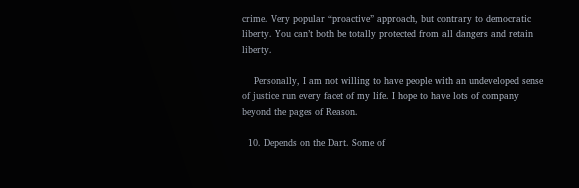crime. Very popular “proactive” approach, but contrary to democratic liberty. You can’t both be totally protected from all dangers and retain liberty.

    Personally, I am not willing to have people with an undeveloped sense of justice run every facet of my life. I hope to have lots of company beyond the pages of Reason.

  10. Depends on the Dart. Some of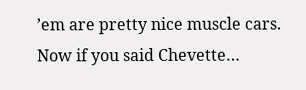’em are pretty nice muscle cars. Now if you said Chevette…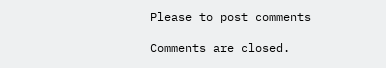Please to post comments

Comments are closed.